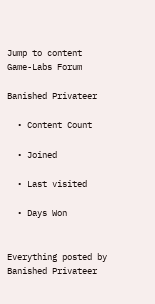Jump to content
Game-Labs Forum

Banished Privateer

  • Content Count

  • Joined

  • Last visited

  • Days Won


Everything posted by Banished Privateer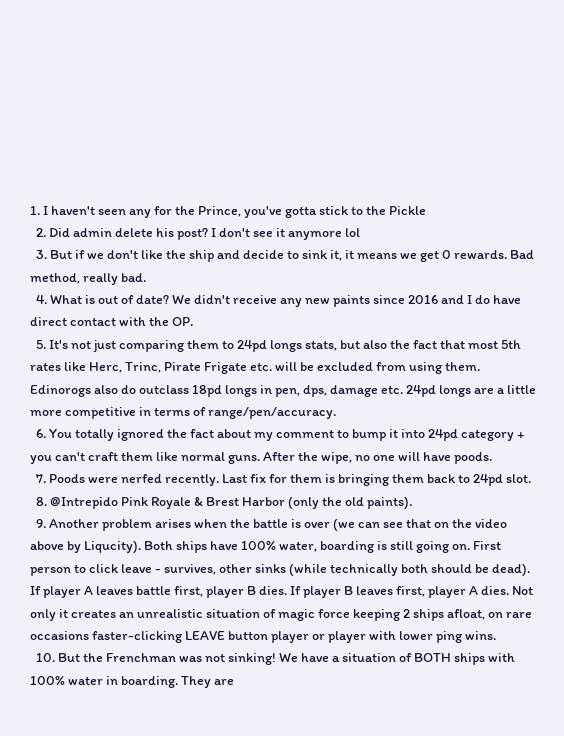1. I haven't seen any for the Prince, you've gotta stick to the Pickle
  2. Did admin delete his post? I don't see it anymore lol
  3. But if we don't like the ship and decide to sink it, it means we get 0 rewards. Bad method, really bad.
  4. What is out of date? We didn't receive any new paints since 2016 and I do have direct contact with the OP.
  5. It's not just comparing them to 24pd longs stats, but also the fact that most 5th rates like Herc, Trinc, Pirate Frigate etc. will be excluded from using them. Edinorogs also do outclass 18pd longs in pen, dps, damage etc. 24pd longs are a little more competitive in terms of range/pen/accuracy.
  6. You totally ignored the fact about my comment to bump it into 24pd category + you can't craft them like normal guns. After the wipe, no one will have poods.
  7. Poods were nerfed recently. Last fix for them is bringing them back to 24pd slot.
  8. @Intrepido Pink Royale & Brest Harbor (only the old paints).
  9. Another problem arises when the battle is over (we can see that on the video above by Liqucity). Both ships have 100% water, boarding is still going on. First person to click leave - survives, other sinks (while technically both should be dead). If player A leaves battle first, player B dies. If player B leaves first, player A dies. Not only it creates an unrealistic situation of magic force keeping 2 ships afloat, on rare occasions faster-clicking LEAVE button player or player with lower ping wins.
  10. But the Frenchman was not sinking! We have a situation of BOTH ships with 100% water in boarding. They are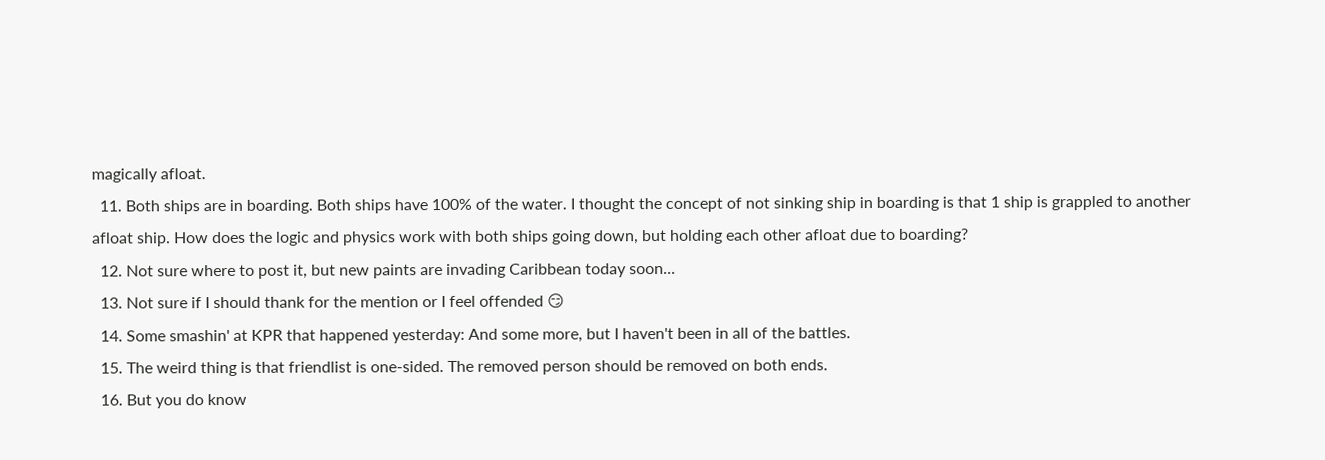magically afloat.
  11. Both ships are in boarding. Both ships have 100% of the water. I thought the concept of not sinking ship in boarding is that 1 ship is grappled to another afloat ship. How does the logic and physics work with both ships going down, but holding each other afloat due to boarding?
  12. Not sure where to post it, but new paints are invading Caribbean today soon...
  13. Not sure if I should thank for the mention or I feel offended 😏
  14. Some smashin' at KPR that happened yesterday: And some more, but I haven't been in all of the battles.
  15. The weird thing is that friendlist is one-sided. The removed person should be removed on both ends.
  16. But you do know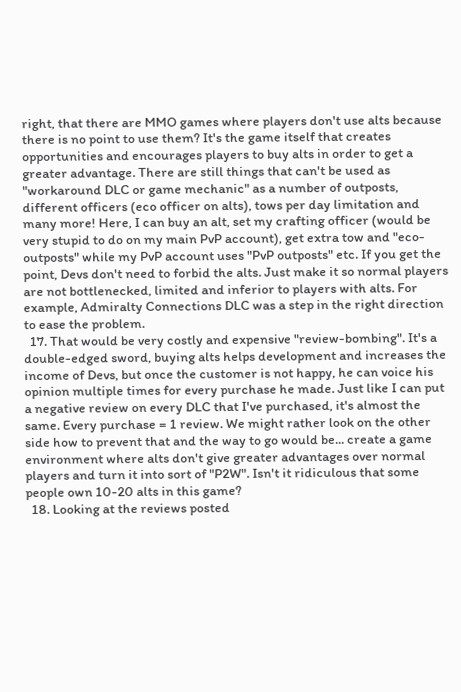right, that there are MMO games where players don't use alts because there is no point to use them? It's the game itself that creates opportunities and encourages players to buy alts in order to get a greater advantage. There are still things that can't be used as "workaround DLC or game mechanic" as a number of outposts, different officers (eco officer on alts), tows per day limitation and many more! Here, I can buy an alt, set my crafting officer (would be very stupid to do on my main PvP account), get extra tow and "eco-outposts" while my PvP account uses "PvP outposts" etc. If you get the point, Devs don't need to forbid the alts. Just make it so normal players are not bottlenecked, limited and inferior to players with alts. For example, Admiralty Connections DLC was a step in the right direction to ease the problem.
  17. That would be very costly and expensive "review-bombing". It's a double-edged sword, buying alts helps development and increases the income of Devs, but once the customer is not happy, he can voice his opinion multiple times for every purchase he made. Just like I can put a negative review on every DLC that I've purchased, it's almost the same. Every purchase = 1 review. We might rather look on the other side how to prevent that and the way to go would be... create a game environment where alts don't give greater advantages over normal players and turn it into sort of "P2W". Isn't it ridiculous that some people own 10-20 alts in this game?
  18. Looking at the reviews posted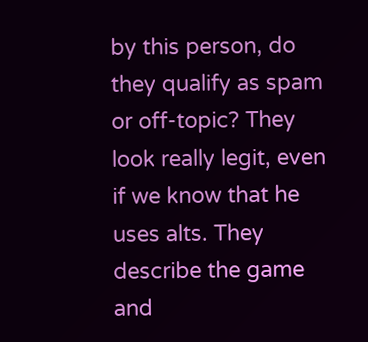by this person, do they qualify as spam or off-topic? They look really legit, even if we know that he uses alts. They describe the game and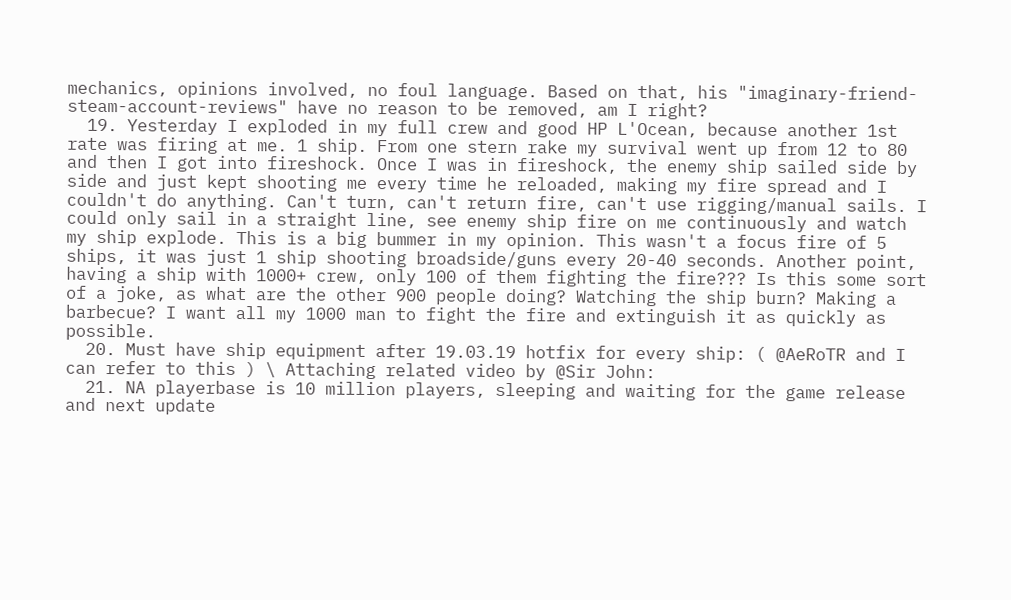mechanics, opinions involved, no foul language. Based on that, his "imaginary-friend-steam-account-reviews" have no reason to be removed, am I right?
  19. Yesterday I exploded in my full crew and good HP L'Ocean, because another 1st rate was firing at me. 1 ship. From one stern rake my survival went up from 12 to 80 and then I got into fireshock. Once I was in fireshock, the enemy ship sailed side by side and just kept shooting me every time he reloaded, making my fire spread and I couldn't do anything. Can't turn, can't return fire, can't use rigging/manual sails. I could only sail in a straight line, see enemy ship fire on me continuously and watch my ship explode. This is a big bummer in my opinion. This wasn't a focus fire of 5 ships, it was just 1 ship shooting broadside/guns every 20-40 seconds. Another point, having a ship with 1000+ crew, only 100 of them fighting the fire??? Is this some sort of a joke, as what are the other 900 people doing? Watching the ship burn? Making a barbecue? I want all my 1000 man to fight the fire and extinguish it as quickly as possible.
  20. Must have ship equipment after 19.03.19 hotfix for every ship: ( @AeRoTR and I can refer to this ) \ Attaching related video by @Sir John:
  21. NA playerbase is 10 million players, sleeping and waiting for the game release and next update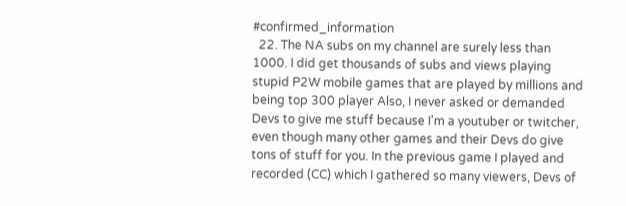#confirmed_information
  22. The NA subs on my channel are surely less than 1000. I did get thousands of subs and views playing stupid P2W mobile games that are played by millions and being top 300 player Also, I never asked or demanded Devs to give me stuff because I'm a youtuber or twitcher, even though many other games and their Devs do give tons of stuff for you. In the previous game I played and recorded (CC) which I gathered so many viewers, Devs of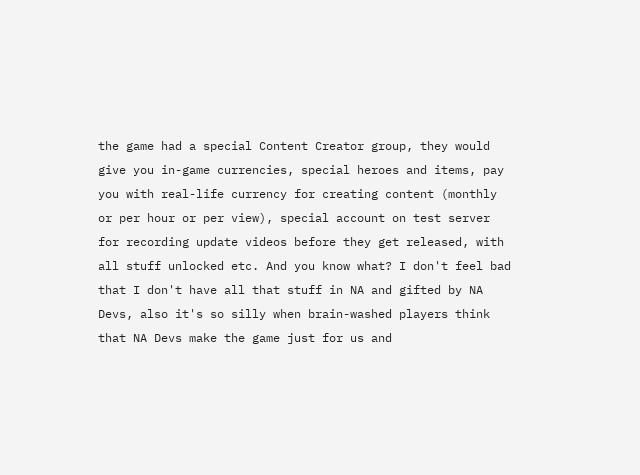the game had a special Content Creator group, they would give you in-game currencies, special heroes and items, pay you with real-life currency for creating content (monthly or per hour or per view), special account on test server for recording update videos before they get released, with all stuff unlocked etc. And you know what? I don't feel bad that I don't have all that stuff in NA and gifted by NA Devs, also it's so silly when brain-washed players think that NA Devs make the game just for us and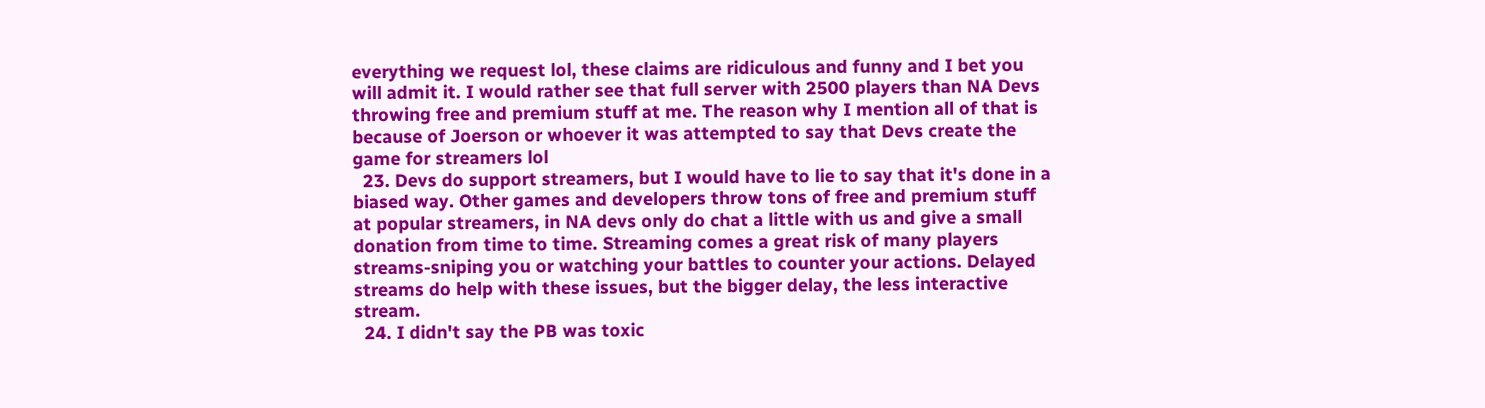everything we request lol, these claims are ridiculous and funny and I bet you will admit it. I would rather see that full server with 2500 players than NA Devs throwing free and premium stuff at me. The reason why I mention all of that is because of Joerson or whoever it was attempted to say that Devs create the game for streamers lol
  23. Devs do support streamers, but I would have to lie to say that it's done in a biased way. Other games and developers throw tons of free and premium stuff at popular streamers, in NA devs only do chat a little with us and give a small donation from time to time. Streaming comes a great risk of many players streams-sniping you or watching your battles to counter your actions. Delayed streams do help with these issues, but the bigger delay, the less interactive stream.
  24. I didn't say the PB was toxic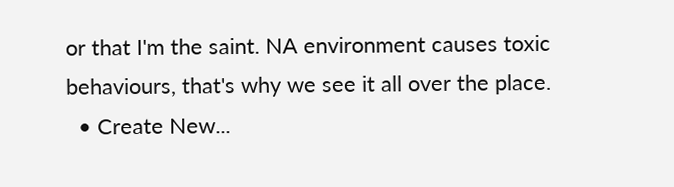or that I'm the saint. NA environment causes toxic behaviours, that's why we see it all over the place.
  • Create New...